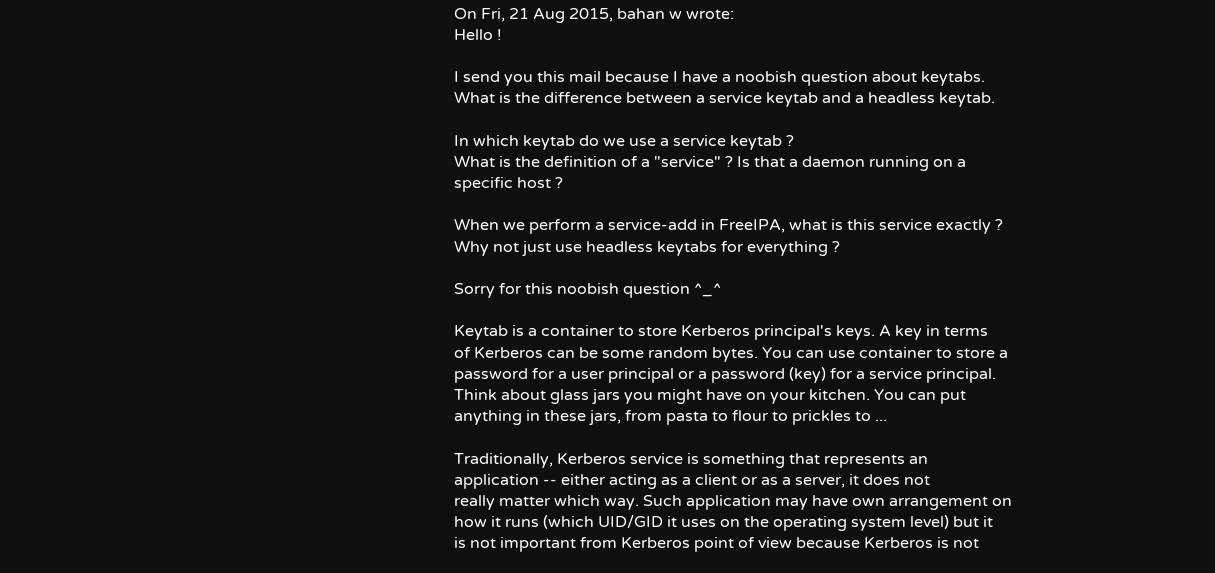On Fri, 21 Aug 2015, bahan w wrote:
Hello !

I send you this mail because I have a noobish question about keytabs.
What is the difference between a service keytab and a headless keytab.

In which keytab do we use a service keytab ?
What is the definition of a "service" ? Is that a daemon running on a
specific host ?

When we perform a service-add in FreeIPA, what is this service exactly ?
Why not just use headless keytabs for everything ?

Sorry for this noobish question ^_^

Keytab is a container to store Kerberos principal's keys. A key in terms
of Kerberos can be some random bytes. You can use container to store a
password for a user principal or a password (key) for a service principal.
Think about glass jars you might have on your kitchen. You can put
anything in these jars, from pasta to flour to prickles to ...

Traditionally, Kerberos service is something that represents an
application -- either acting as a client or as a server, it does not
really matter which way. Such application may have own arrangement on
how it runs (which UID/GID it uses on the operating system level) but it
is not important from Kerberos point of view because Kerberos is not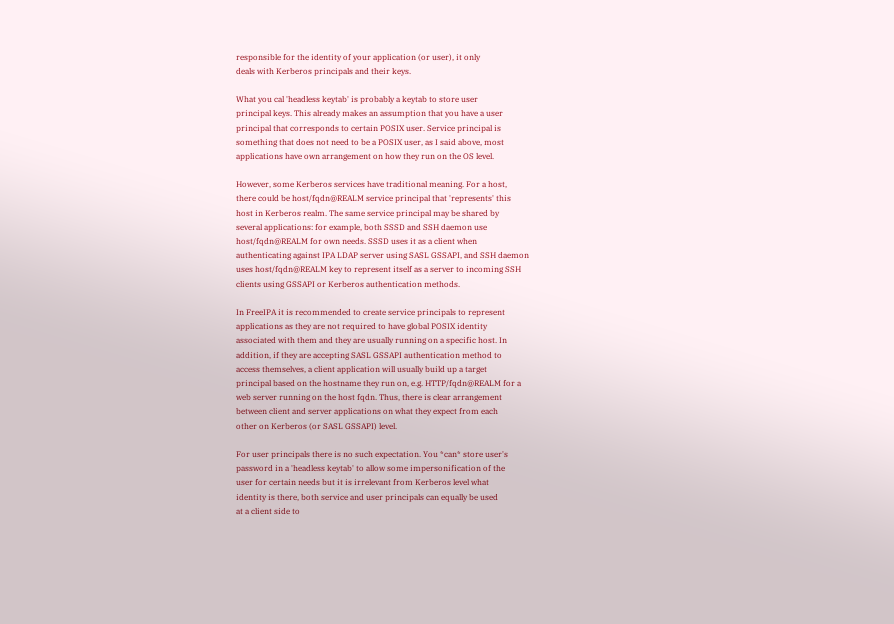responsible for the identity of your application (or user), it only
deals with Kerberos principals and their keys.

What you cal 'headless keytab' is probably a keytab to store user
principal keys. This already makes an assumption that you have a user
principal that corresponds to certain POSIX user. Service principal is
something that does not need to be a POSIX user, as I said above, most
applications have own arrangement on how they run on the OS level.

However, some Kerberos services have traditional meaning. For a host,
there could be host/fqdn@REALM service principal that 'represents' this
host in Kerberos realm. The same service principal may be shared by
several applications: for example, both SSSD and SSH daemon use
host/fqdn@REALM for own needs. SSSD uses it as a client when
authenticating against IPA LDAP server using SASL GSSAPI, and SSH daemon
uses host/fqdn@REALM key to represent itself as a server to incoming SSH
clients using GSSAPI or Kerberos authentication methods.

In FreeIPA it is recommended to create service principals to represent
applications as they are not required to have global POSIX identity
associated with them and they are usually running on a specific host. In
addition, if they are accepting SASL GSSAPI authentication method to
access themselves, a client application will usually build up a target
principal based on the hostname they run on, e.g. HTTP/fqdn@REALM for a
web server running on the host fqdn. Thus, there is clear arrangement
between client and server applications on what they expect from each
other on Kerberos (or SASL GSSAPI) level.

For user principals there is no such expectation. You *can* store user's
password in a 'headless keytab' to allow some impersonification of the
user for certain needs but it is irrelevant from Kerberos level what
identity is there, both service and user principals can equally be used
at a client side to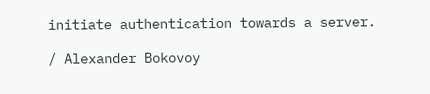initiate authentication towards a server.

/ Alexander Bokovoy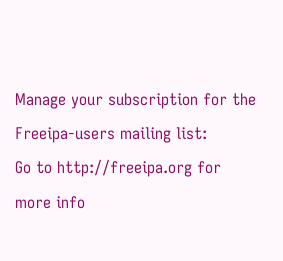Manage your subscription for the Freeipa-users mailing list:
Go to http://freeipa.org for more info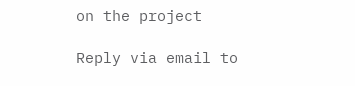on the project

Reply via email to